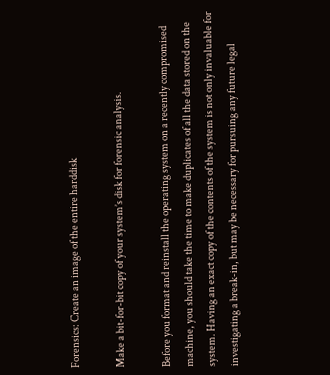Forensics: Create an image of the entire harddisk

Make a bit-for-bit copy of your system’s disk for forensic analysis.

Before you format and reinstall the operating system on a recently compromised machine, you should take the time to make duplicates of all the data stored on the system. Having an exact copy of the contents of the system is not only invaluable for investigating a break-in, but may be necessary for pursuing any future legal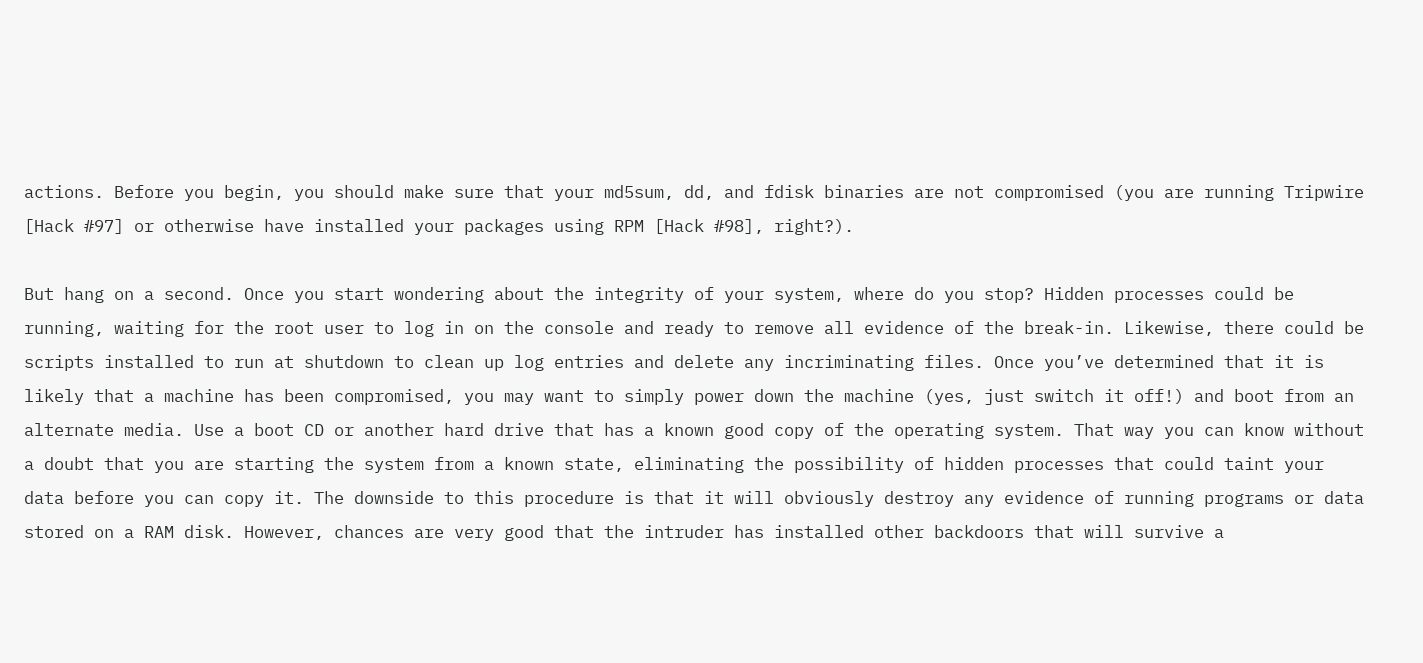actions. Before you begin, you should make sure that your md5sum, dd, and fdisk binaries are not compromised (you are running Tripwire [Hack #97] or otherwise have installed your packages using RPM [Hack #98], right?).

But hang on a second. Once you start wondering about the integrity of your system, where do you stop? Hidden processes could be running, waiting for the root user to log in on the console and ready to remove all evidence of the break-in. Likewise, there could be scripts installed to run at shutdown to clean up log entries and delete any incriminating files. Once you’ve determined that it is likely that a machine has been compromised, you may want to simply power down the machine (yes, just switch it off!) and boot from an alternate media. Use a boot CD or another hard drive that has a known good copy of the operating system. That way you can know without a doubt that you are starting the system from a known state, eliminating the possibility of hidden processes that could taint your data before you can copy it. The downside to this procedure is that it will obviously destroy any evidence of running programs or data stored on a RAM disk. However, chances are very good that the intruder has installed other backdoors that will survive a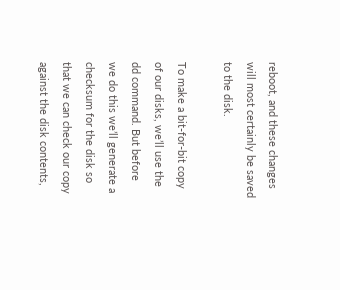reboot, and these changes will most certainly be saved to the disk.

To make a bit-for-bit copy of our disks, we’ll use the dd command. But before we do this we’ll generate a checksum for the disk so that we can check our copy against the disk contents,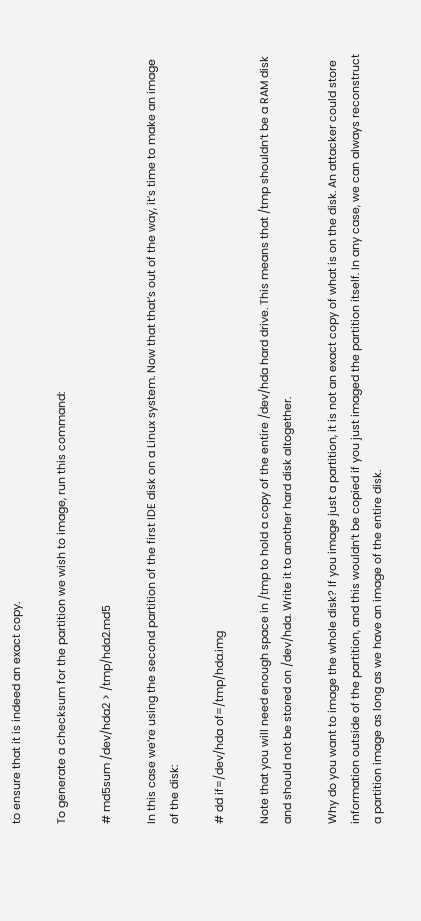to ensure that it is indeed an exact copy.

To generate a checksum for the partition we wish to image, run this command:

# md5sum /dev/hda2 > /tmp/hda2.md5

In this case we’re using the second partition of the first IDE disk on a Linux system. Now that that’s out of the way, it’s time to make an image of the disk:

# dd if=/dev/hda of=/tmp/hda.img

Note that you will need enough space in /tmp to hold a copy of the entire /dev/hda hard drive. This means that /tmp shouldn’t be a RAM disk and should not be stored on /dev/hda. Write it to another hard disk altogether.

Why do you want to image the whole disk? If you image just a partition, it is not an exact copy of what is on the disk. An attacker could store information outside of the partition, and this wouldn’t be copied if you just imaged the partition itself. In any case, we can always reconstruct a partition image as long as we have an image of the entire disk.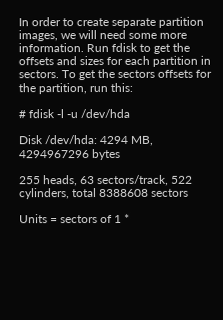In order to create separate partition images, we will need some more information. Run fdisk to get the offsets and sizes for each partition in sectors. To get the sectors offsets for the partition, run this:

# fdisk -l -u /dev/hda

Disk /dev/hda: 4294 MB, 4294967296 bytes

255 heads, 63 sectors/track, 522 cylinders, total 8388608 sectors

Units = sectors of 1 *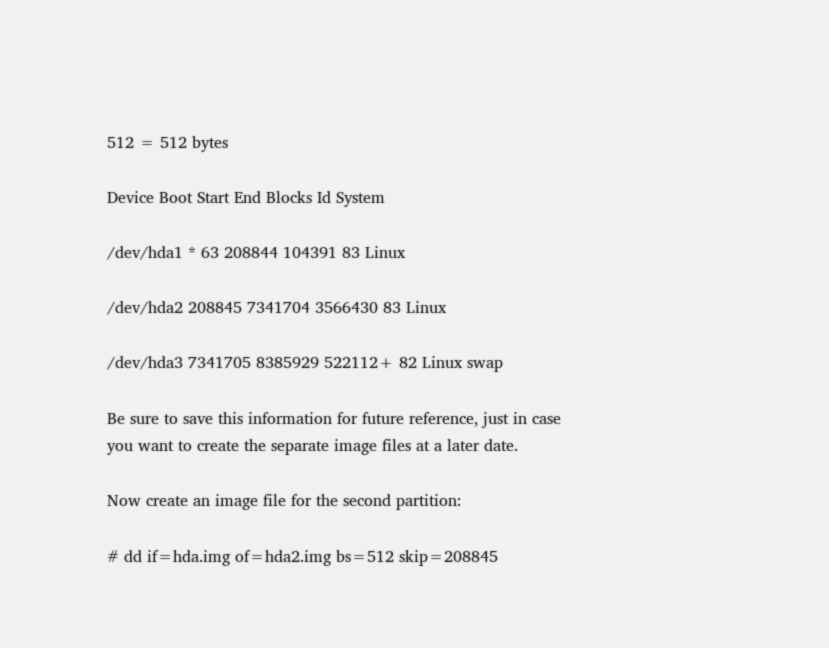512 = 512 bytes

Device Boot Start End Blocks Id System

/dev/hda1 * 63 208844 104391 83 Linux

/dev/hda2 208845 7341704 3566430 83 Linux

/dev/hda3 7341705 8385929 522112+ 82 Linux swap

Be sure to save this information for future reference, just in case you want to create the separate image files at a later date.

Now create an image file for the second partition:

# dd if=hda.img of=hda2.img bs=512 skip=208845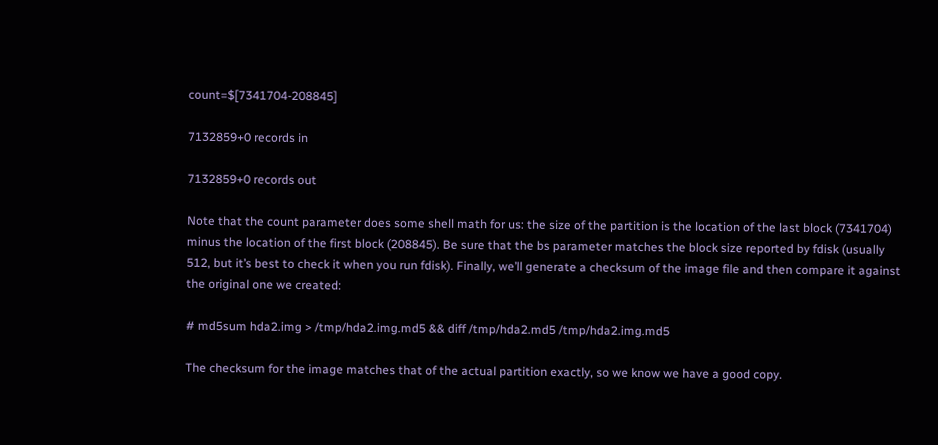count=$[7341704-208845]

7132859+0 records in

7132859+0 records out

Note that the count parameter does some shell math for us: the size of the partition is the location of the last block (7341704) minus the location of the first block (208845). Be sure that the bs parameter matches the block size reported by fdisk (usually 512, but it’s best to check it when you run fdisk). Finally, we’ll generate a checksum of the image file and then compare it against the original one we created:

# md5sum hda2.img > /tmp/hda2.img.md5 && diff /tmp/hda2.md5 /tmp/hda2.img.md5

The checksum for the image matches that of the actual partition exactly, so we know we have a good copy.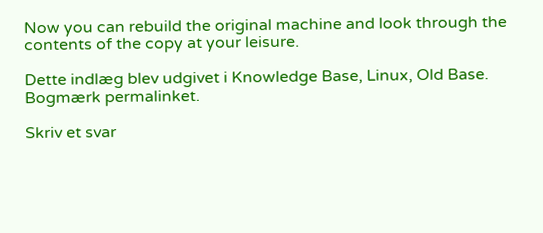Now you can rebuild the original machine and look through the contents of the copy at your leisure.

Dette indlæg blev udgivet i Knowledge Base, Linux, Old Base. Bogmærk permalinket.

Skriv et svar